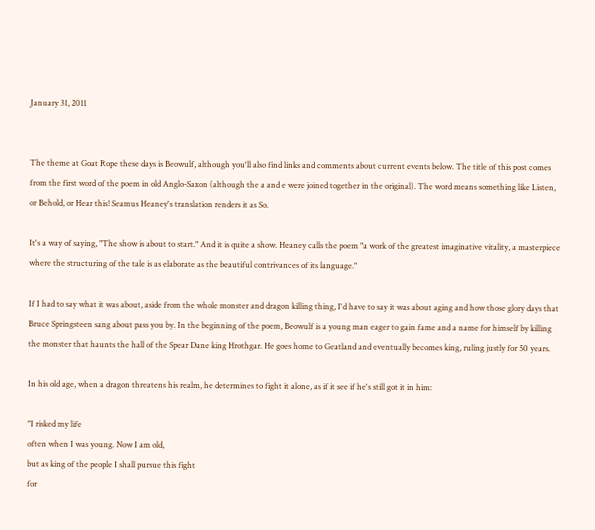January 31, 2011


The theme at Goat Rope these days is Beowulf, although you'll also find links and comments about current events below. The title of this post comes from the first word of the poem in old Anglo-Saxon (although the a and e were joined together in the original). The word means something like Listen, or Behold, or Hear this! Seamus Heaney's translation renders it as So.

It's a way of saying, "The show is about to start." And it is quite a show. Heaney calls the poem "a work of the greatest imaginative vitality, a masterpiece where the structuring of the tale is as elaborate as the beautiful contrivances of its language."

If I had to say what it was about, aside from the whole monster and dragon killing thing, I'd have to say it was about aging and how those glory days that Bruce Springsteen sang about pass you by. In the beginning of the poem, Beowulf is a young man eager to gain fame and a name for himself by killing the monster that haunts the hall of the Spear Dane king Hrothgar. He goes home to Geatland and eventually becomes king, ruling justly for 50 years.

In his old age, when a dragon threatens his realm, he determines to fight it alone, as if it see if he's still got it in him:

"I risked my life
often when I was young. Now I am old,
but as king of the people I shall pursue this fight
for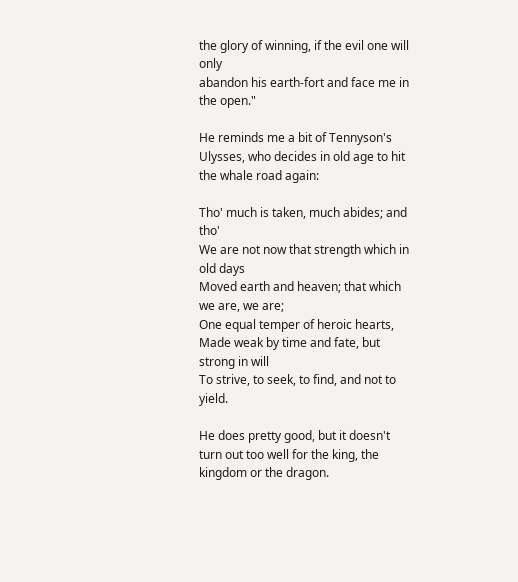the glory of winning, if the evil one will only
abandon his earth-fort and face me in the open."

He reminds me a bit of Tennyson's Ulysses, who decides in old age to hit the whale road again:

Tho' much is taken, much abides; and tho'
We are not now that strength which in old days
Moved earth and heaven; that which we are, we are;
One equal temper of heroic hearts,
Made weak by time and fate, but strong in will
To strive, to seek, to find, and not to yield.

He does pretty good, but it doesn't turn out too well for the king, the kingdom or the dragon.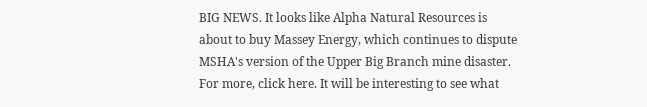BIG NEWS. It looks like Alpha Natural Resources is about to buy Massey Energy, which continues to dispute MSHA's version of the Upper Big Branch mine disaster. For more, click here. It will be interesting to see what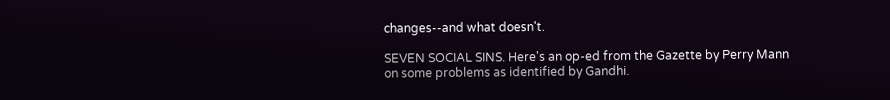changes--and what doesn't.

SEVEN SOCIAL SINS. Here's an op-ed from the Gazette by Perry Mann on some problems as identified by Gandhi.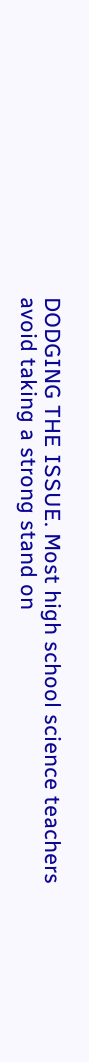DODGING THE ISSUE. Most high school science teachers avoid taking a strong stand on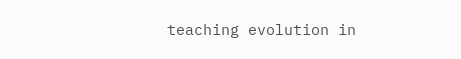teaching evolution in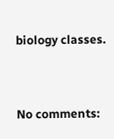biology classes.



No comments: